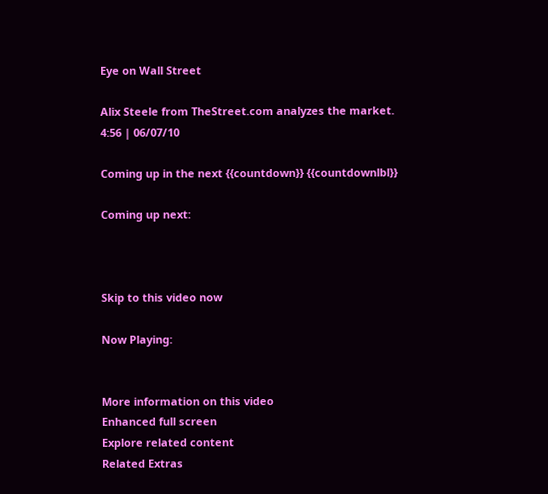Eye on Wall Street

Alix Steele from TheStreet.com analyzes the market.
4:56 | 06/07/10

Coming up in the next {{countdown}} {{countdownlbl}}

Coming up next:



Skip to this video now

Now Playing:


More information on this video
Enhanced full screen
Explore related content
Related Extras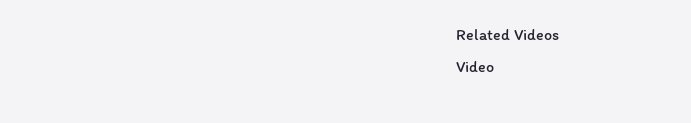Related Videos
Video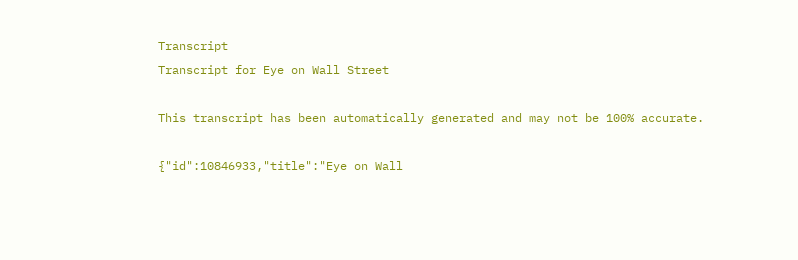Transcript
Transcript for Eye on Wall Street

This transcript has been automatically generated and may not be 100% accurate.

{"id":10846933,"title":"Eye on Wall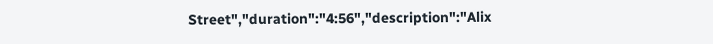Street","duration":"4:56","description":"Alix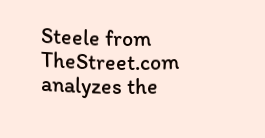Steele from TheStreet.com analyzes the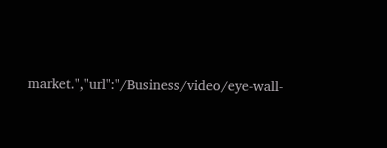market.","url":"/Business/video/eye-wall-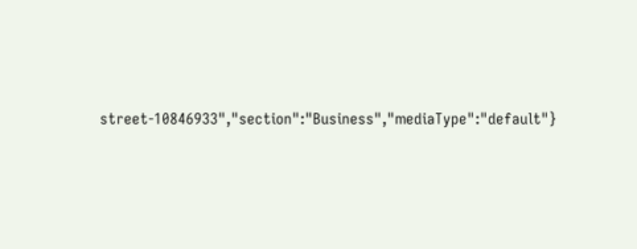street-10846933","section":"Business","mediaType":"default"}